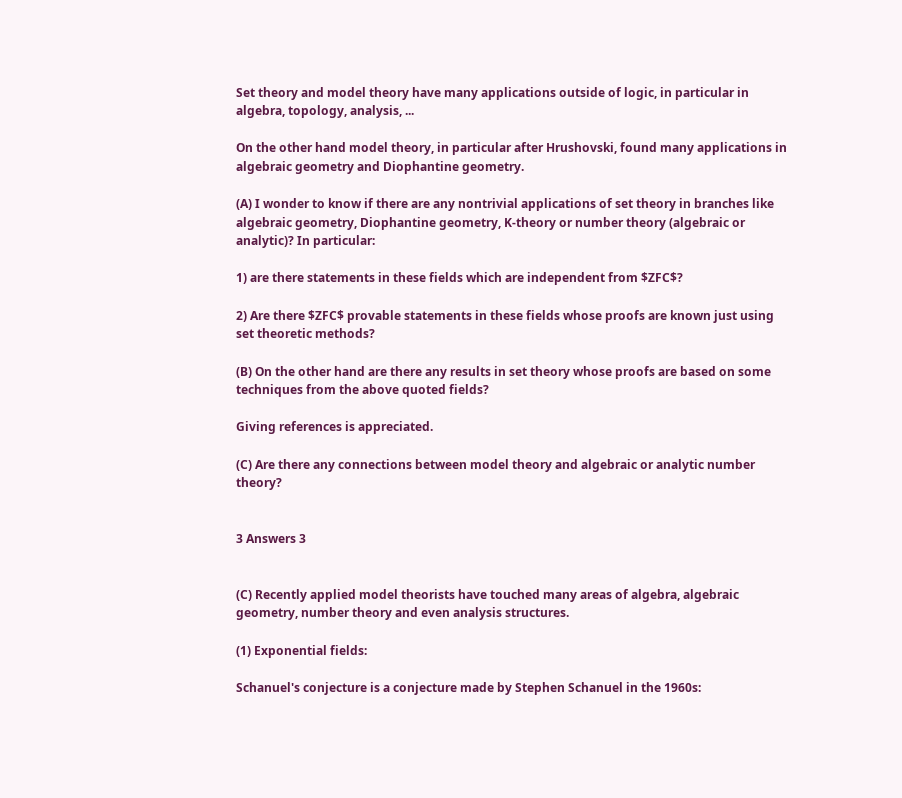Set theory and model theory have many applications outside of logic, in particular in algebra, topology, analysis, ...

On the other hand model theory, in particular after Hrushovski, found many applications in algebraic geometry and Diophantine geometry.

(A) I wonder to know if there are any nontrivial applications of set theory in branches like algebraic geometry, Diophantine geometry, K-theory or number theory (algebraic or analytic)? In particular:

1) are there statements in these fields which are independent from $ZFC$?

2) Are there $ZFC$ provable statements in these fields whose proofs are known just using set theoretic methods?

(B) On the other hand are there any results in set theory whose proofs are based on some techniques from the above quoted fields?

Giving references is appreciated.

(C) Are there any connections between model theory and algebraic or analytic number theory?


3 Answers 3


(C) Recently applied model theorists have touched many areas of algebra, algebraic geometry, number theory and even analysis structures.

(1) Exponential fields:

Schanuel's conjecture is a conjecture made by Stephen Schanuel in the 1960s: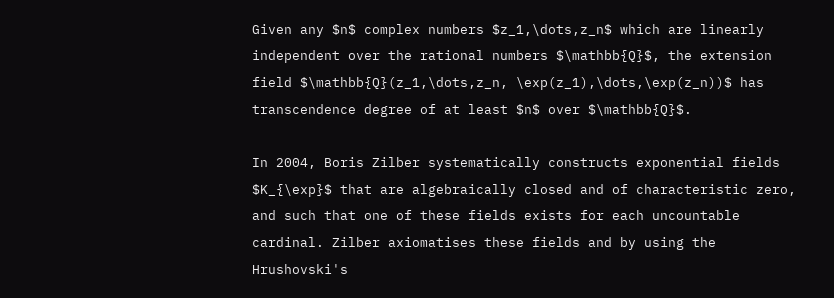Given any $n$ complex numbers $z_1,\dots,z_n$ which are linearly independent over the rational numbers $\mathbb{Q}$, the extension field $\mathbb{Q}(z_1,\dots,z_n, \exp(z_1),\dots,\exp(z_n))$ has transcendence degree of at least $n$ over $\mathbb{Q}$.

In 2004, Boris Zilber systematically constructs exponential fields $K_{\exp}$ that are algebraically closed and of characteristic zero, and such that one of these fields exists for each uncountable cardinal. Zilber axiomatises these fields and by using the Hrushovski's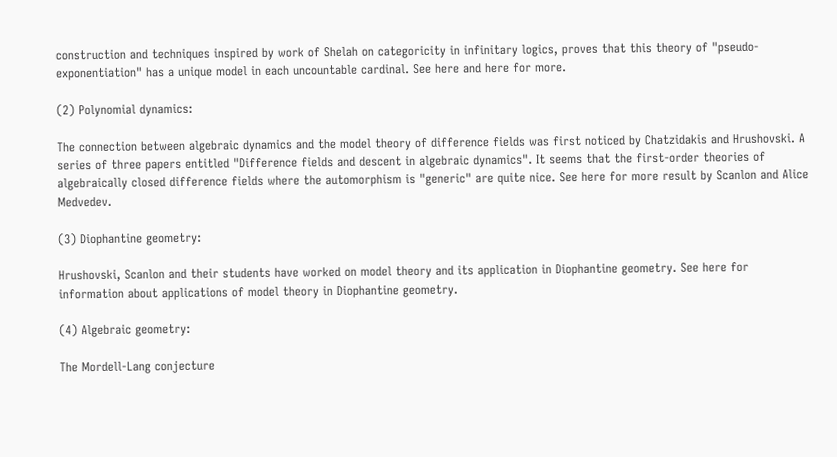construction and techniques inspired by work of Shelah on categoricity in infinitary logics, proves that this theory of "pseudo-exponentiation" has a unique model in each uncountable cardinal. See here and here for more.

(2) Polynomial dynamics:

The connection between algebraic dynamics and the model theory of difference fields was first noticed by Chatzidakis and Hrushovski. A series of three papers entitled "Difference fields and descent in algebraic dynamics". It seems that the first-order theories of algebraically closed difference fields where the automorphism is "generic" are quite nice. See here for more result by Scanlon and Alice Medvedev.

(3) Diophantine geometry:

Hrushovski, Scanlon and their students have worked on model theory and its application in Diophantine geometry. See here for information about applications of model theory in Diophantine geometry.

(4) Algebraic geometry:

The Mordell-Lang conjecture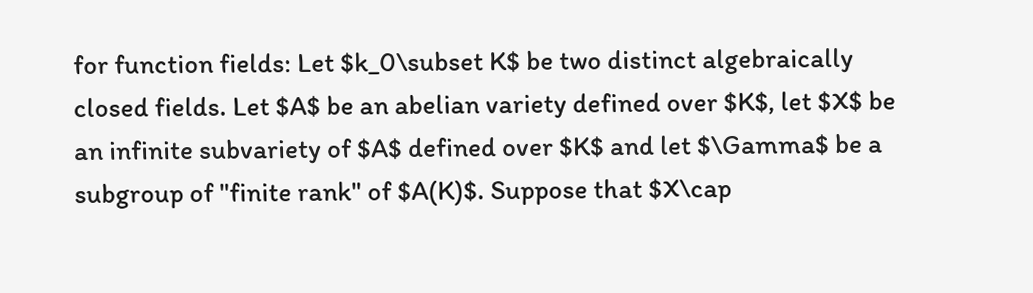for function fields: Let $k_0\subset K$ be two distinct algebraically closed fields. Let $A$ be an abelian variety defined over $K$, let $X$ be an infinite subvariety of $A$ defined over $K$ and let $\Gamma$ be a subgroup of "finite rank" of $A(K)$. Suppose that $X\cap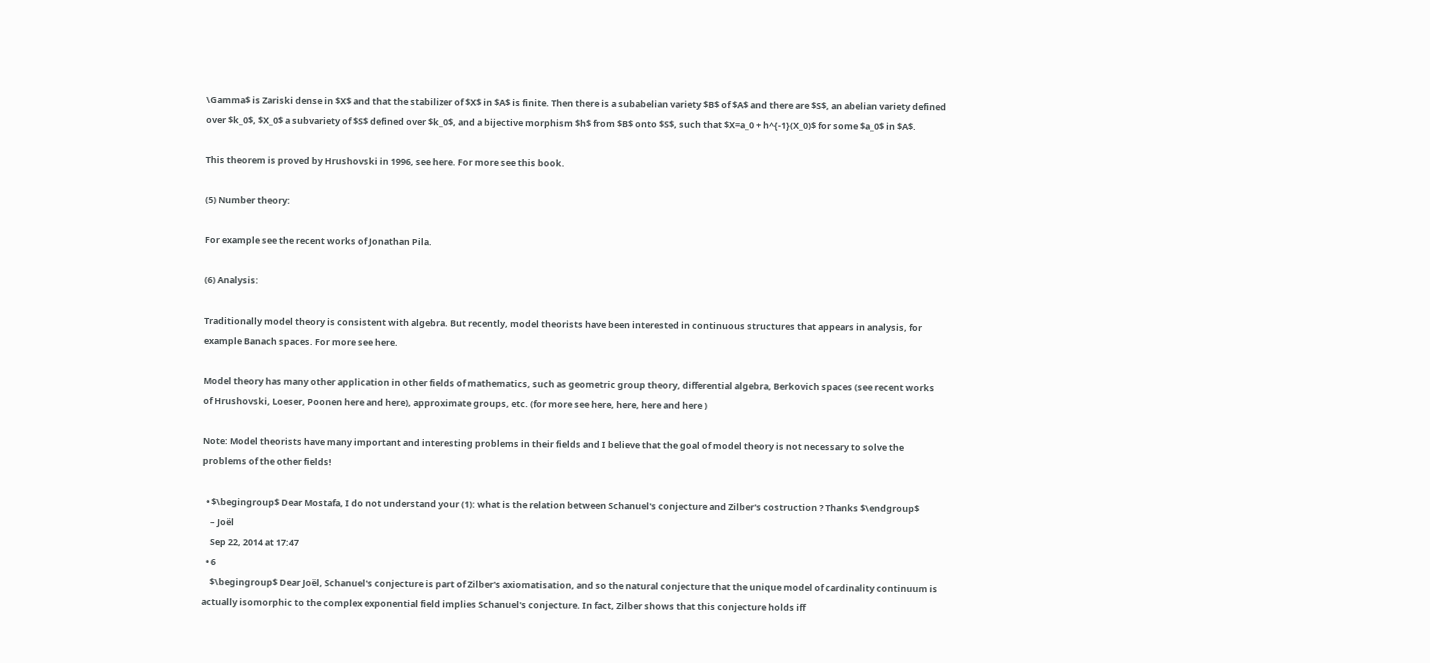\Gamma$ is Zariski dense in $X$ and that the stabilizer of $X$ in $A$ is finite. Then there is a subabelian variety $B$ of $A$ and there are $S$, an abelian variety defined over $k_0$, $X_0$ a subvariety of $S$ defined over $k_0$, and a bijective morphism $h$ from $B$ onto $S$, such that $X=a_0 + h^{-1}(X_0)$ for some $a_0$ in $A$.

This theorem is proved by Hrushovski in 1996, see here. For more see this book.

(5) Number theory:

For example see the recent works of Jonathan Pila.

(6) Analysis:

Traditionally model theory is consistent with algebra. But recently, model theorists have been interested in continuous structures that appears in analysis, for example Banach spaces. For more see here.

Model theory has many other application in other fields of mathematics, such as geometric group theory, differential algebra, Berkovich spaces (see recent works of Hrushovski, Loeser, Poonen here and here), approximate groups, etc. (for more see here, here, here and here )

Note: Model theorists have many important and interesting problems in their fields and I believe that the goal of model theory is not necessary to solve the problems of the other fields!

  • $\begingroup$ Dear Mostafa, I do not understand your (1): what is the relation between Schanuel's conjecture and Zilber's costruction ? Thanks $\endgroup$
    – Joël
    Sep 22, 2014 at 17:47
  • 6
    $\begingroup$ Dear Joël, Schanuel's conjecture is part of Zilber's axiomatisation, and so the natural conjecture that the unique model of cardinality continuum is actually isomorphic to the complex exponential field implies Schanuel's conjecture. In fact, Zilber shows that this conjecture holds iff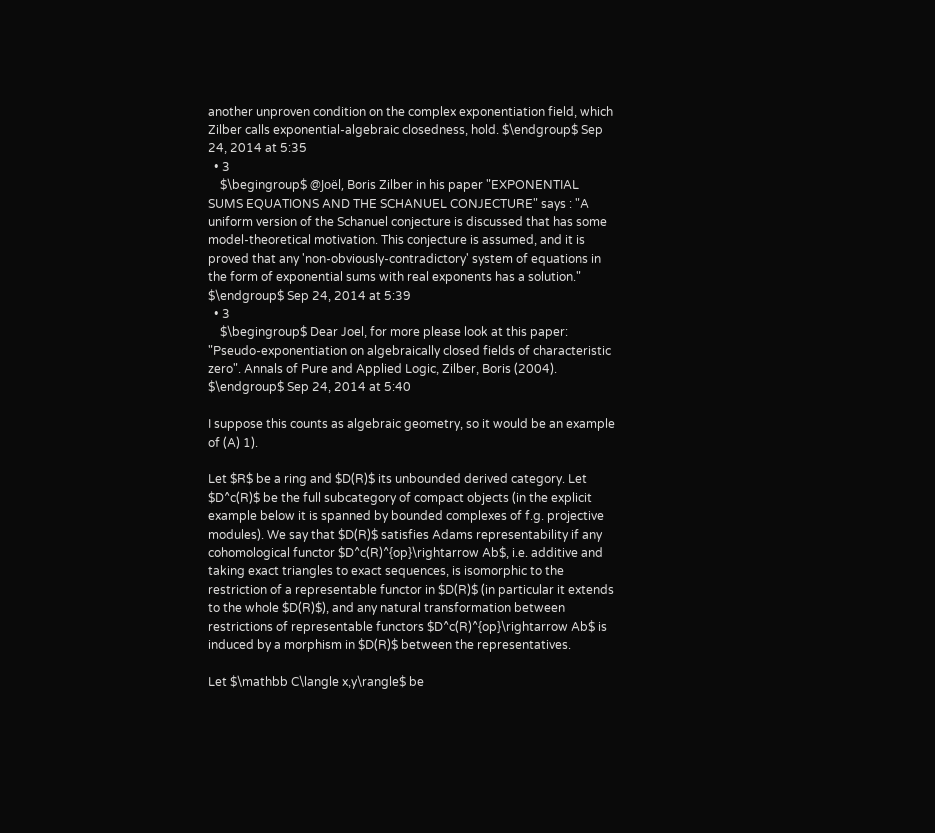another unproven condition on the complex exponentiation field, which Zilber calls exponential-algebraic closedness, hold. $\endgroup$ Sep 24, 2014 at 5:35
  • 3
    $\begingroup$ @Joël, Boris Zilber in his paper "EXPONENTIAL SUMS EQUATIONS AND THE SCHANUEL CONJECTURE" says : "A uniform version of the Schanuel conjecture is discussed that has some model-theoretical motivation. This conjecture is assumed, and it is proved that any 'non-obviously-contradictory' system of equations in the form of exponential sums with real exponents has a solution." $\endgroup$ Sep 24, 2014 at 5:39
  • 3
    $\begingroup$ Dear Joel, for more please look at this paper: "Pseudo-exponentiation on algebraically closed fields of characteristic zero". Annals of Pure and Applied Logic, Zilber, Boris (2004). $\endgroup$ Sep 24, 2014 at 5:40

I suppose this counts as algebraic geometry, so it would be an example of (A) 1).

Let $R$ be a ring and $D(R)$ its unbounded derived category. Let $D^c(R)$ be the full subcategory of compact objects (in the explicit example below it is spanned by bounded complexes of f.g. projective modules). We say that $D(R)$ satisfies Adams representability if any cohomological functor $D^c(R)^{op}\rightarrow Ab$, i.e. additive and taking exact triangles to exact sequences, is isomorphic to the restriction of a representable functor in $D(R)$ (in particular it extends to the whole $D(R)$), and any natural transformation between restrictions of representable functors $D^c(R)^{op}\rightarrow Ab$ is induced by a morphism in $D(R)$ between the representatives.

Let $\mathbb C\langle x,y\rangle$ be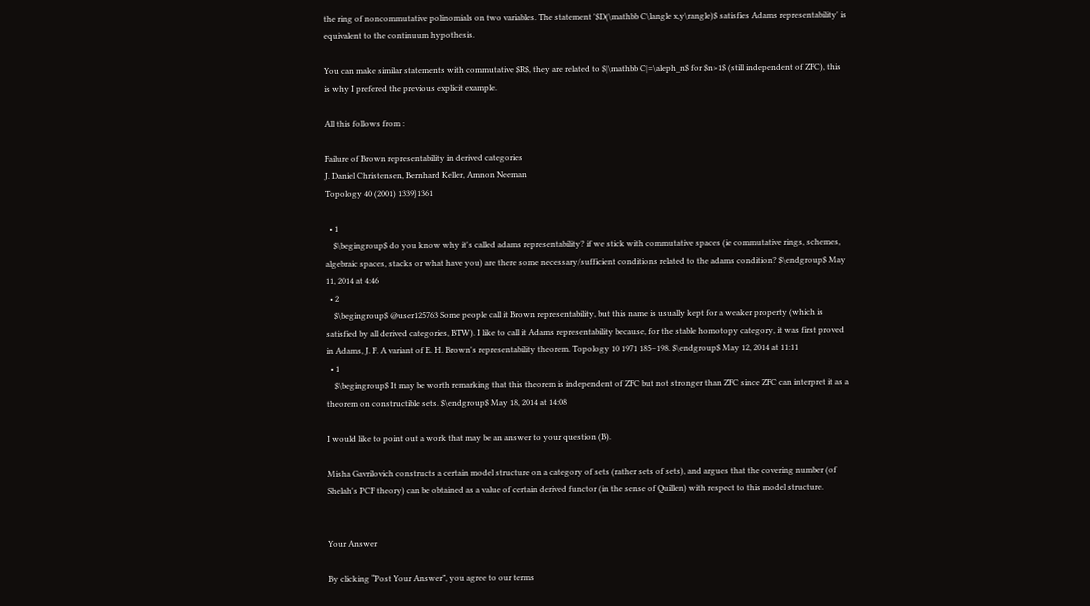the ring of noncommutative polinomials on two variables. The statement '$D(\mathbb C\langle x,y\rangle)$ satisfies Adams representability' is equivalent to the continuum hypothesis.

You can make similar statements with commutative $R$, they are related to $|\mathbb C|=\aleph_n$ for $n>1$ (still independent of ZFC), this is why I prefered the previous explicit example.

All this follows from :

Failure of Brown representability in derived categories
J. Daniel Christensen, Bernhard Keller, Amnon Neeman
Topology 40 (2001) 1339}1361

  • 1
    $\begingroup$ do you know why it's called adams representability? if we stick with commutative spaces (ie commutative rings, schemes, algebraic spaces, stacks or what have you) are there some necessary/sufficient conditions related to the adams condition? $\endgroup$ May 11, 2014 at 4:46
  • 2
    $\begingroup$ @user125763 Some people call it Brown representability, but this name is usually kept for a weaker property (which is satisfied by all derived categories, BTW). I like to call it Adams representability because, for the stable homotopy category, it was first proved in Adams, J. F. A variant of E. H. Brown's representability theorem. Topology 10 1971 185–198. $\endgroup$ May 12, 2014 at 11:11
  • 1
    $\begingroup$ It may be worth remarking that this theorem is independent of ZFC but not stronger than ZFC since ZFC can interpret it as a theorem on constructible sets. $\endgroup$ May 18, 2014 at 14:08

I would like to point out a work that may be an answer to your question (B).

Misha Gavrilovich constructs a certain model structure on a category of sets (rather sets of sets), and argues that the covering number (of Shelah's PCF theory) can be obtained as a value of certain derived functor (in the sense of Quillen) with respect to this model structure.


Your Answer

By clicking “Post Your Answer”, you agree to our terms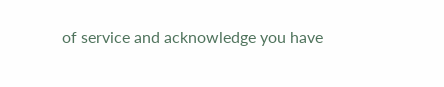of service and acknowledge you have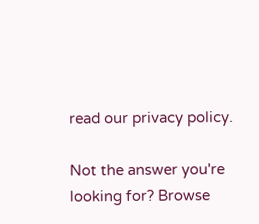read our privacy policy.

Not the answer you're looking for? Browse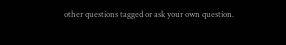other questions tagged or ask your own question.